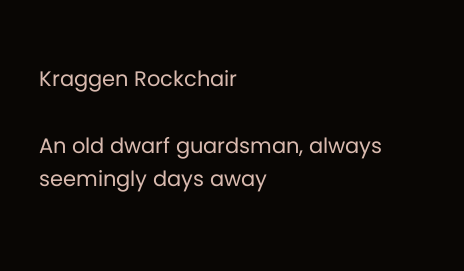Kraggen Rockchair

An old dwarf guardsman, always seemingly days away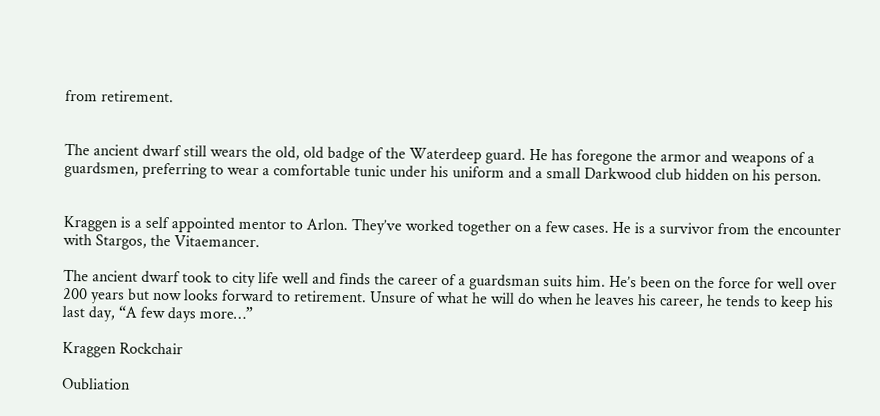from retirement.


The ancient dwarf still wears the old, old badge of the Waterdeep guard. He has foregone the armor and weapons of a guardsmen, preferring to wear a comfortable tunic under his uniform and a small Darkwood club hidden on his person.


Kraggen is a self appointed mentor to Arlon. They’ve worked together on a few cases. He is a survivor from the encounter with Stargos, the Vitaemancer.

The ancient dwarf took to city life well and finds the career of a guardsman suits him. He’s been on the force for well over 200 years but now looks forward to retirement. Unsure of what he will do when he leaves his career, he tends to keep his last day, “A few days more…”

Kraggen Rockchair

Oubliation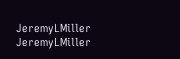JeremyLMiller JeremyLMiller